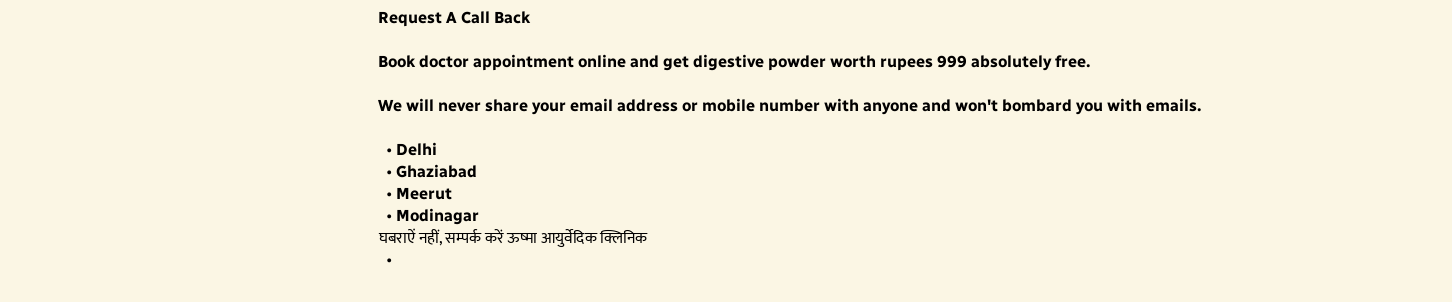Request A Call Back

Book doctor appointment online and get digestive powder worth rupees 999 absolutely free.

We will never share your email address or mobile number with anyone and won't bombard you with emails.

  • Delhi
  • Ghaziabad
  • Meerut
  • Modinagar
घबराऐं नहीं, सम्पर्क करें ऊष्मा आयुर्वेदिक क्लिनिक
  •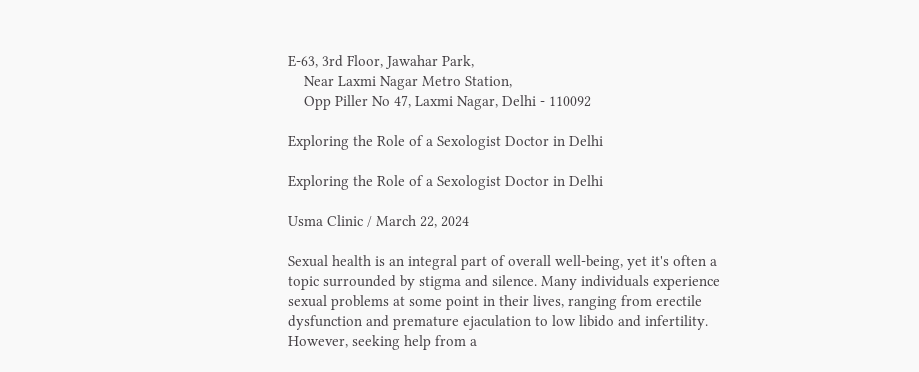E-63, 3rd Floor, Jawahar Park,
    Near Laxmi Nagar Metro Station,
    Opp Piller No 47, Laxmi Nagar, Delhi - 110092

Exploring the Role of a Sexologist Doctor in Delhi

Exploring the Role of a Sexologist Doctor in Delhi

Usma Clinic / March 22, 2024

Sexual health is an integral part of overall well-being, yet it's often a topic surrounded by stigma and silence. Many individuals experience sexual problems at some point in their lives, ranging from erectile dysfunction and premature ejaculation to low libido and infertility. However, seeking help from a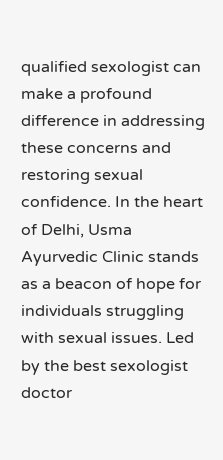qualified sexologist can make a profound difference in addressing these concerns and restoring sexual confidence. In the heart of Delhi, Usma Ayurvedic Clinic stands as a beacon of hope for individuals struggling with sexual issues. Led by the best sexologist doctor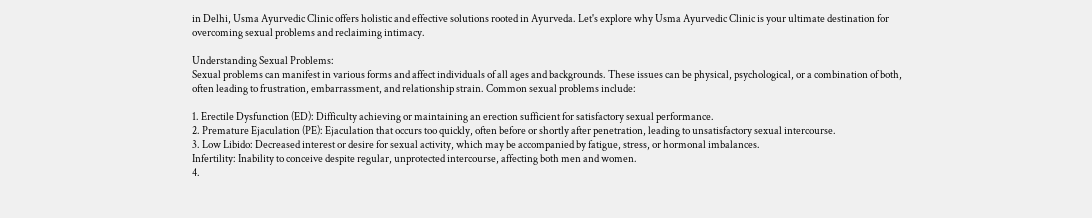in Delhi, Usma Ayurvedic Clinic offers holistic and effective solutions rooted in Ayurveda. Let's explore why Usma Ayurvedic Clinic is your ultimate destination for overcoming sexual problems and reclaiming intimacy.

Understanding Sexual Problems:
Sexual problems can manifest in various forms and affect individuals of all ages and backgrounds. These issues can be physical, psychological, or a combination of both, often leading to frustration, embarrassment, and relationship strain. Common sexual problems include:

1. Erectile Dysfunction (ED): Difficulty achieving or maintaining an erection sufficient for satisfactory sexual performance.
2. Premature Ejaculation (PE): Ejaculation that occurs too quickly, often before or shortly after penetration, leading to unsatisfactory sexual intercourse.
3. Low Libido: Decreased interest or desire for sexual activity, which may be accompanied by fatigue, stress, or hormonal imbalances.
Infertility: Inability to conceive despite regular, unprotected intercourse, affecting both men and women.
4.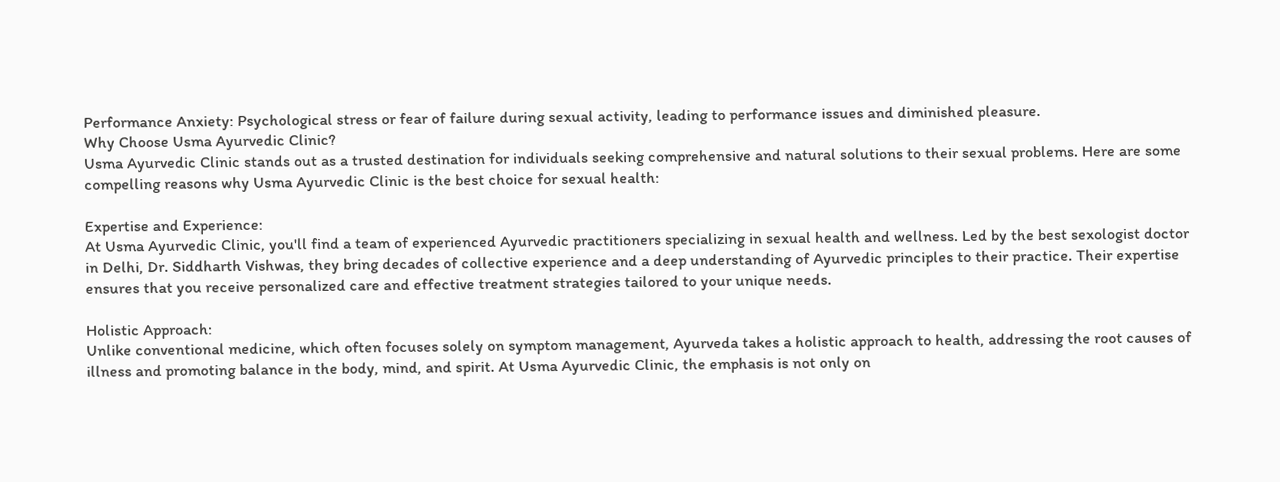Performance Anxiety: Psychological stress or fear of failure during sexual activity, leading to performance issues and diminished pleasure.
Why Choose Usma Ayurvedic Clinic?
Usma Ayurvedic Clinic stands out as a trusted destination for individuals seeking comprehensive and natural solutions to their sexual problems. Here are some compelling reasons why Usma Ayurvedic Clinic is the best choice for sexual health:

Expertise and Experience:
At Usma Ayurvedic Clinic, you'll find a team of experienced Ayurvedic practitioners specializing in sexual health and wellness. Led by the best sexologist doctor in Delhi, Dr. Siddharth Vishwas, they bring decades of collective experience and a deep understanding of Ayurvedic principles to their practice. Their expertise ensures that you receive personalized care and effective treatment strategies tailored to your unique needs.

Holistic Approach:
Unlike conventional medicine, which often focuses solely on symptom management, Ayurveda takes a holistic approach to health, addressing the root causes of illness and promoting balance in the body, mind, and spirit. At Usma Ayurvedic Clinic, the emphasis is not only on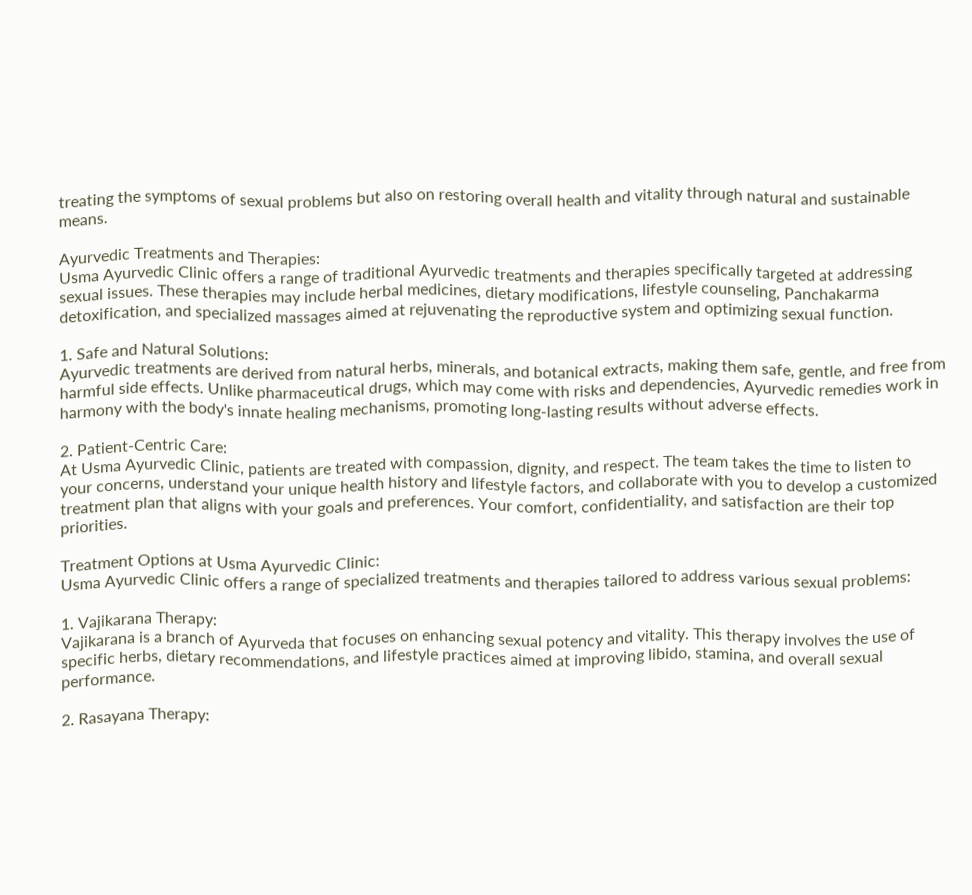treating the symptoms of sexual problems but also on restoring overall health and vitality through natural and sustainable means.

Ayurvedic Treatments and Therapies:
Usma Ayurvedic Clinic offers a range of traditional Ayurvedic treatments and therapies specifically targeted at addressing sexual issues. These therapies may include herbal medicines, dietary modifications, lifestyle counseling, Panchakarma detoxification, and specialized massages aimed at rejuvenating the reproductive system and optimizing sexual function.

1. Safe and Natural Solutions:
Ayurvedic treatments are derived from natural herbs, minerals, and botanical extracts, making them safe, gentle, and free from harmful side effects. Unlike pharmaceutical drugs, which may come with risks and dependencies, Ayurvedic remedies work in harmony with the body's innate healing mechanisms, promoting long-lasting results without adverse effects.

2. Patient-Centric Care:
At Usma Ayurvedic Clinic, patients are treated with compassion, dignity, and respect. The team takes the time to listen to your concerns, understand your unique health history and lifestyle factors, and collaborate with you to develop a customized treatment plan that aligns with your goals and preferences. Your comfort, confidentiality, and satisfaction are their top priorities.

Treatment Options at Usma Ayurvedic Clinic:
Usma Ayurvedic Clinic offers a range of specialized treatments and therapies tailored to address various sexual problems:

1. Vajikarana Therapy:
Vajikarana is a branch of Ayurveda that focuses on enhancing sexual potency and vitality. This therapy involves the use of specific herbs, dietary recommendations, and lifestyle practices aimed at improving libido, stamina, and overall sexual performance.

2. Rasayana Therapy: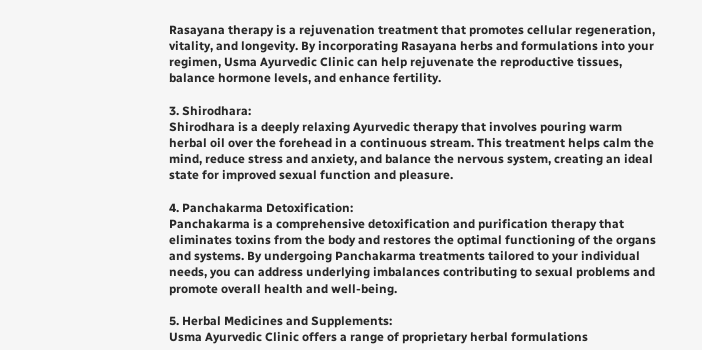Rasayana therapy is a rejuvenation treatment that promotes cellular regeneration, vitality, and longevity. By incorporating Rasayana herbs and formulations into your regimen, Usma Ayurvedic Clinic can help rejuvenate the reproductive tissues, balance hormone levels, and enhance fertility.

3. Shirodhara:
Shirodhara is a deeply relaxing Ayurvedic therapy that involves pouring warm herbal oil over the forehead in a continuous stream. This treatment helps calm the mind, reduce stress and anxiety, and balance the nervous system, creating an ideal state for improved sexual function and pleasure.

4. Panchakarma Detoxification:
Panchakarma is a comprehensive detoxification and purification therapy that eliminates toxins from the body and restores the optimal functioning of the organs and systems. By undergoing Panchakarma treatments tailored to your individual needs, you can address underlying imbalances contributing to sexual problems and promote overall health and well-being.

5. Herbal Medicines and Supplements:
Usma Ayurvedic Clinic offers a range of proprietary herbal formulations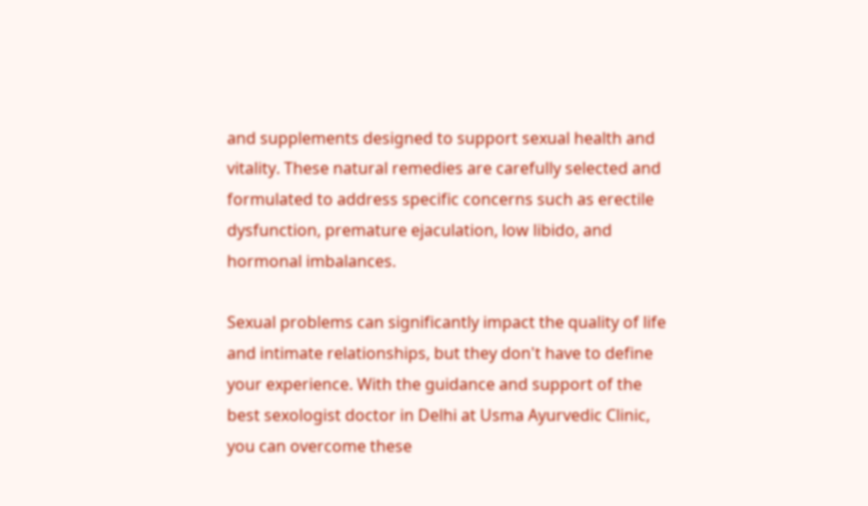and supplements designed to support sexual health and vitality. These natural remedies are carefully selected and formulated to address specific concerns such as erectile dysfunction, premature ejaculation, low libido, and hormonal imbalances.

Sexual problems can significantly impact the quality of life and intimate relationships, but they don't have to define your experience. With the guidance and support of the best sexologist doctor in Delhi at Usma Ayurvedic Clinic, you can overcome these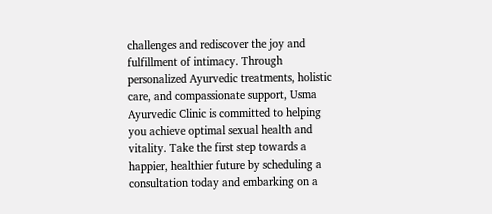challenges and rediscover the joy and fulfillment of intimacy. Through personalized Ayurvedic treatments, holistic care, and compassionate support, Usma Ayurvedic Clinic is committed to helping you achieve optimal sexual health and vitality. Take the first step towards a happier, healthier future by scheduling a consultation today and embarking on a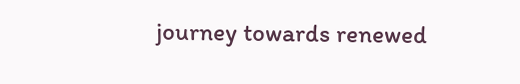journey towards renewed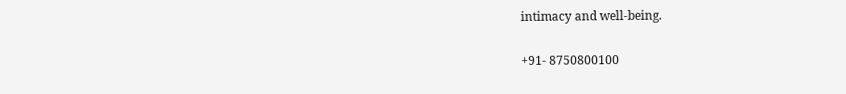intimacy and well-being.

+91- 8750800100